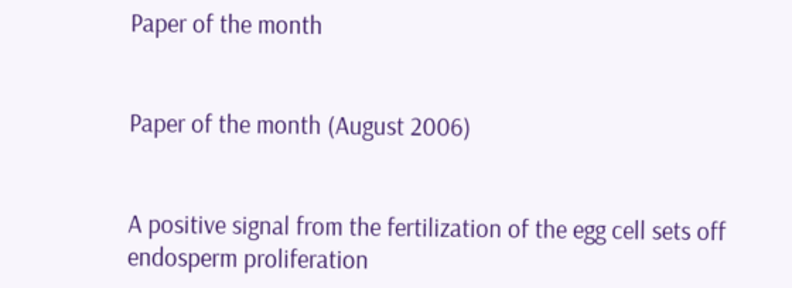Paper of the month


Paper of the month (August 2006)


A positive signal from the fertilization of the egg cell sets off endosperm proliferation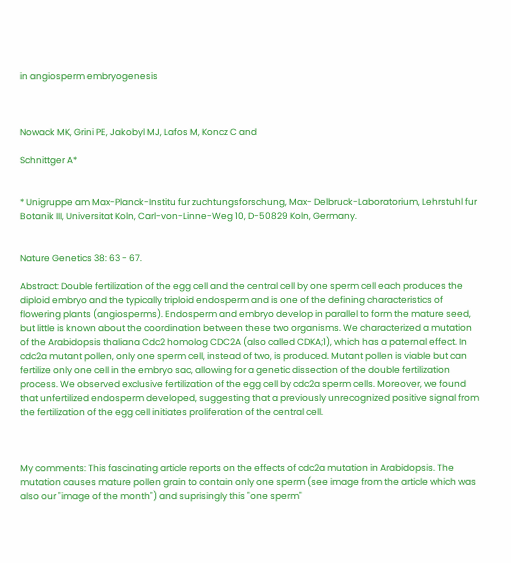in angiosperm embryogenesis



Nowack MK, Grini PE, Jakobyl MJ, Lafos M, Koncz C and

Schnittger A*


* Unigruppe am Max-Planck-Institu fur zuchtungsforschung, Max- Delbruck-Laboratorium, Lehrstuhl fur Botanik III, Universitat Koln, Carl-von-Linne-Weg 10, D-50829 Koln, Germany.


Nature Genetics 38: 63 - 67.

Abstract: Double fertilization of the egg cell and the central cell by one sperm cell each produces the diploid embryo and the typically triploid endosperm and is one of the defining characteristics of flowering plants (angiosperms). Endosperm and embryo develop in parallel to form the mature seed, but little is known about the coordination between these two organisms. We characterized a mutation of the Arabidopsis thaliana Cdc2 homolog CDC2A (also called CDKA;1), which has a paternal effect. In cdc2a mutant pollen, only one sperm cell, instead of two, is produced. Mutant pollen is viable but can fertilize only one cell in the embryo sac, allowing for a genetic dissection of the double fertilization process. We observed exclusive fertilization of the egg cell by cdc2a sperm cells. Moreover, we found that unfertilized endosperm developed, suggesting that a previously unrecognized positive signal from the fertilization of the egg cell initiates proliferation of the central cell.



My comments: This fascinating article reports on the effects of cdc2a mutation in Arabidopsis. The mutation causes mature pollen grain to contain only one sperm (see image from the article which was also our "image of the month") and suprisingly this "one sperm"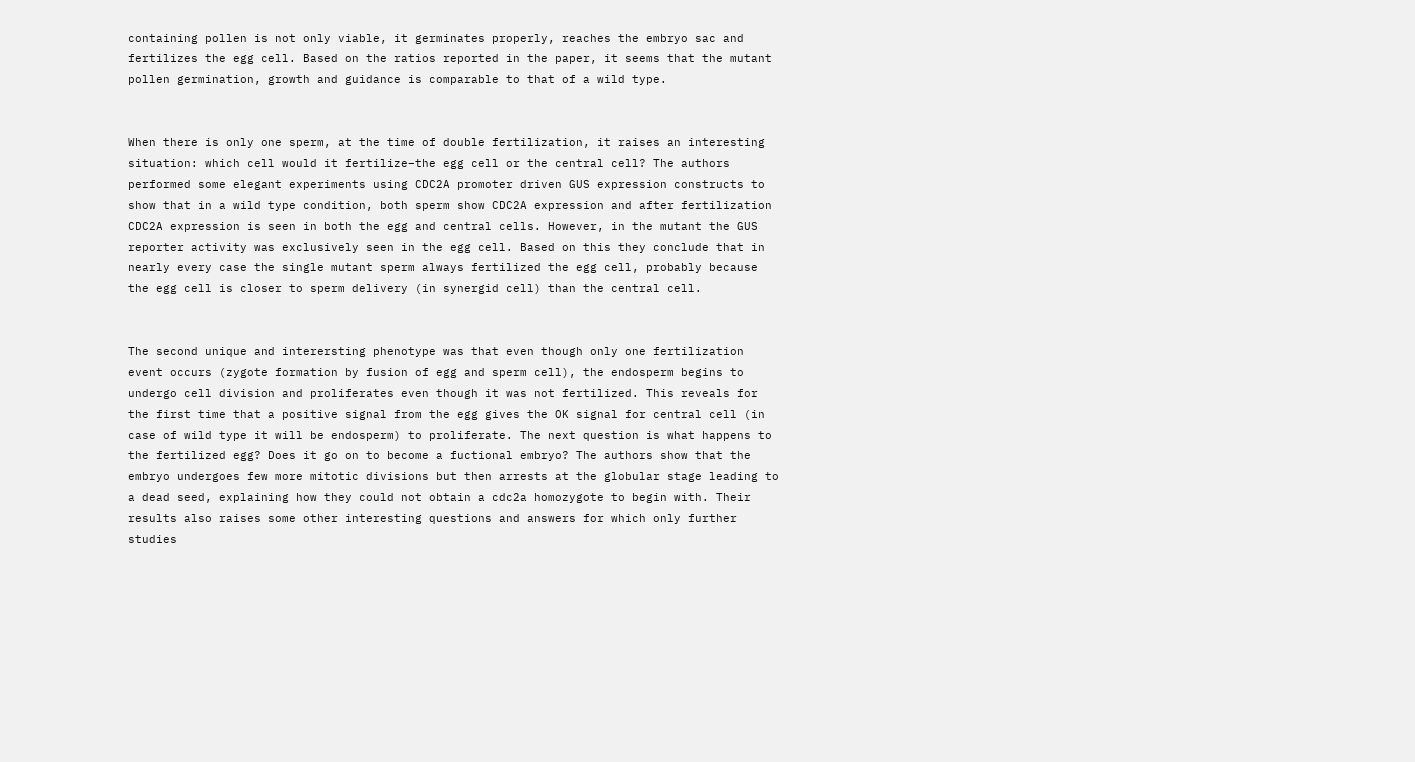containing pollen is not only viable, it germinates properly, reaches the embryo sac and fertilizes the egg cell. Based on the ratios reported in the paper, it seems that the mutant pollen germination, growth and guidance is comparable to that of a wild type.


When there is only one sperm, at the time of double fertilization, it raises an interesting situation: which cell would it fertilize–the egg cell or the central cell? The authors performed some elegant experiments using CDC2A promoter driven GUS expression constructs to show that in a wild type condition, both sperm show CDC2A expression and after fertilization CDC2A expression is seen in both the egg and central cells. However, in the mutant the GUS reporter activity was exclusively seen in the egg cell. Based on this they conclude that in nearly every case the single mutant sperm always fertilized the egg cell, probably because the egg cell is closer to sperm delivery (in synergid cell) than the central cell.


The second unique and interersting phenotype was that even though only one fertilization event occurs (zygote formation by fusion of egg and sperm cell), the endosperm begins to undergo cell division and proliferates even though it was not fertilized. This reveals for the first time that a positive signal from the egg gives the OK signal for central cell (in case of wild type it will be endosperm) to proliferate. The next question is what happens to the fertilized egg? Does it go on to become a fuctional embryo? The authors show that the embryo undergoes few more mitotic divisions but then arrests at the globular stage leading to a dead seed, explaining how they could not obtain a cdc2a homozygote to begin with. Their results also raises some other interesting questions and answers for which only further studies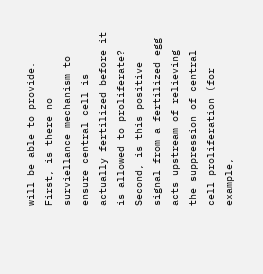will be able to provide. First, is there no surviellance mechanism to ensure central cell is actually fertilized before it is allowed to proliferate? Second, is this positive signal from a fertilized egg acts upstream of relieving the suppression of central cell proliferation (for example,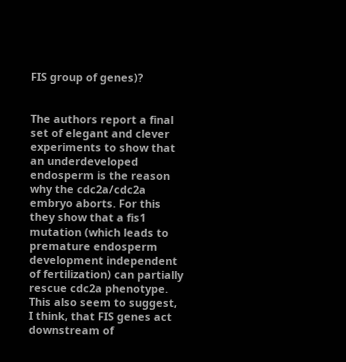FIS group of genes)?


The authors report a final set of elegant and clever experiments to show that an underdeveloped endosperm is the reason why the cdc2a/cdc2a embryo aborts. For this they show that a fis1 mutation (which leads to premature endosperm development independent of fertilization) can partially rescue cdc2a phenotype. This also seem to suggest, I think, that FIS genes act downstream of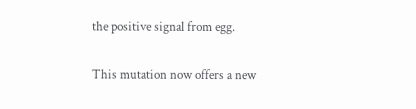the positive signal from egg.


This mutation now offers a new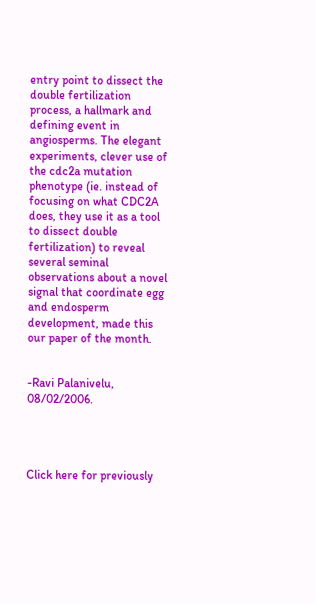entry point to dissect the double fertilization process, a hallmark and defining event in angiosperms. The elegant experiments, clever use of the cdc2a mutation phenotype (ie. instead of focusing on what CDC2A does, they use it as a tool to dissect double fertilization) to reveal several seminal observations about a novel signal that coordinate egg and endosperm development, made this our paper of the month.


-Ravi Palanivelu, 08/02/2006.




Click here for previously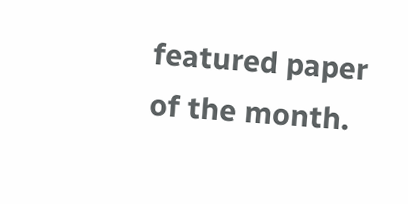featured paper of the month.